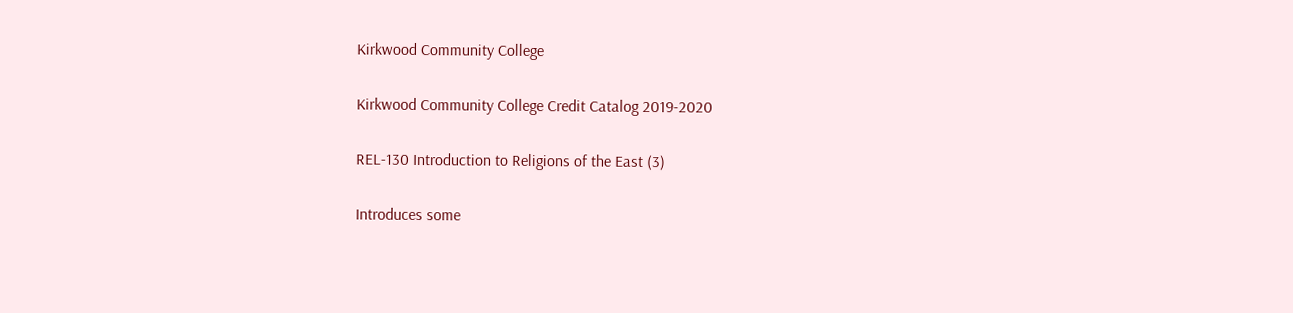Kirkwood Community College

Kirkwood Community College Credit Catalog 2019-2020

REL-130 Introduction to Religions of the East (3)

Introduces some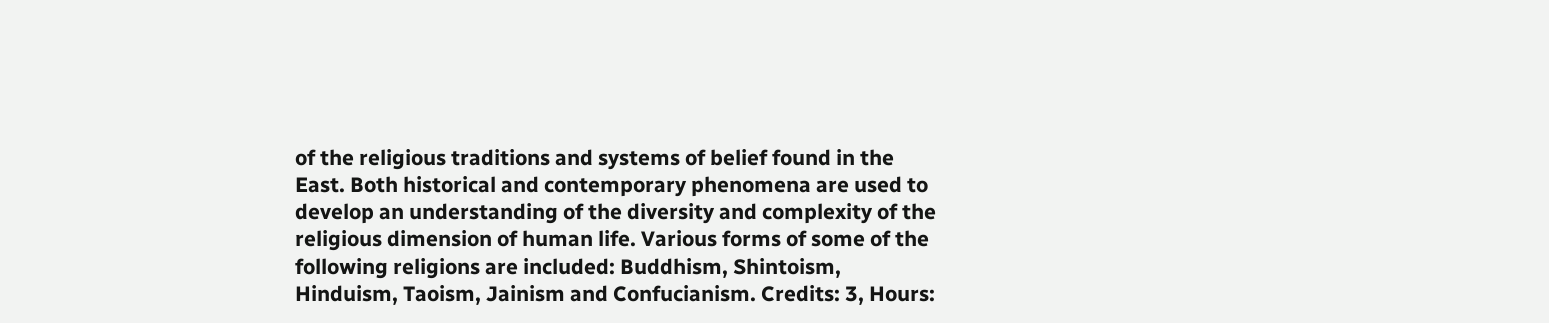of the religious traditions and systems of belief found in the East. Both historical and contemporary phenomena are used to develop an understanding of the diversity and complexity of the religious dimension of human life. Various forms of some of the following religions are included: Buddhism, Shintoism, Hinduism, Taoism, Jainism and Confucianism. Credits: 3, Hours: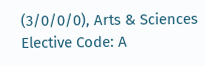(3/0/0/0), Arts & Sciences Elective Code: A